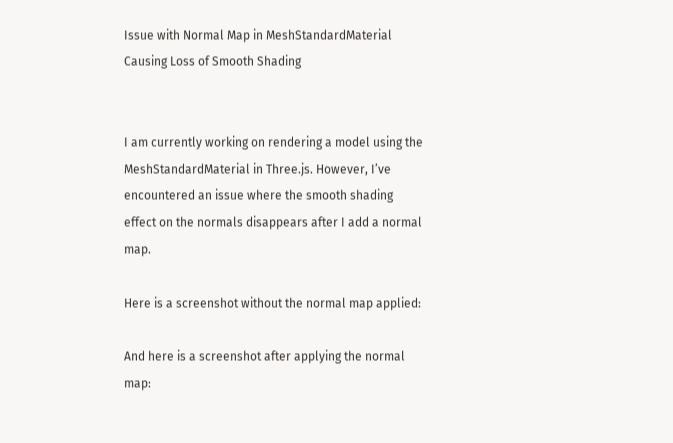Issue with Normal Map in MeshStandardMaterial Causing Loss of Smooth Shading


I am currently working on rendering a model using the MeshStandardMaterial in Three.js. However, I’ve encountered an issue where the smooth shading effect on the normals disappears after I add a normal map.

Here is a screenshot without the normal map applied:

And here is a screenshot after applying the normal map: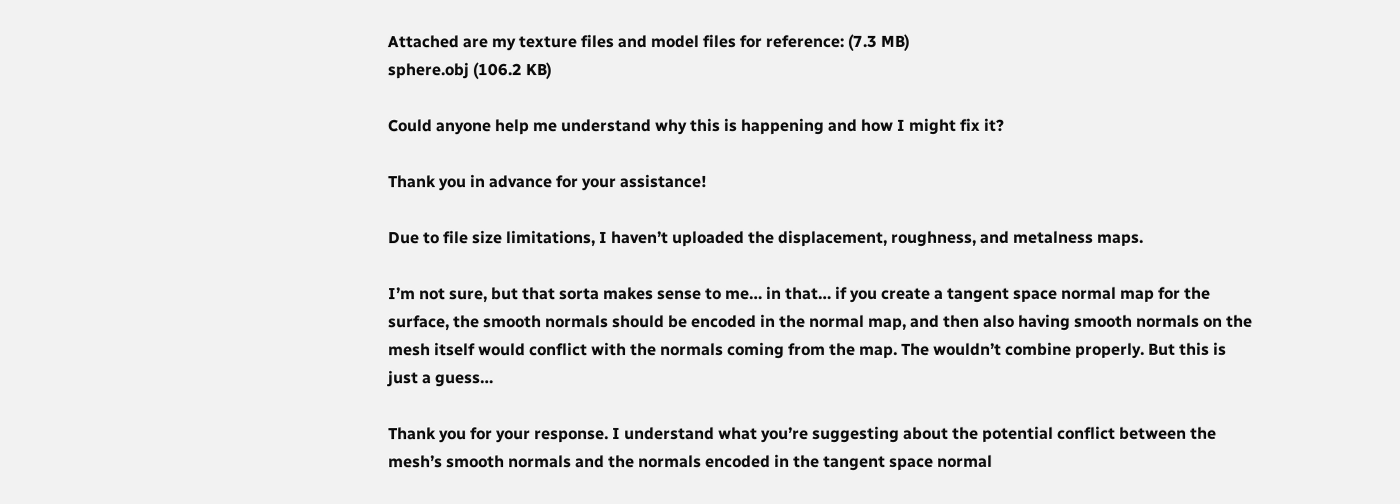Attached are my texture files and model files for reference: (7.3 MB)
sphere.obj (106.2 KB)

Could anyone help me understand why this is happening and how I might fix it?

Thank you in advance for your assistance!

Due to file size limitations, I haven’t uploaded the displacement, roughness, and metalness maps.

I’m not sure, but that sorta makes sense to me… in that… if you create a tangent space normal map for the surface, the smooth normals should be encoded in the normal map, and then also having smooth normals on the mesh itself would conflict with the normals coming from the map. The wouldn’t combine properly. But this is just a guess…

Thank you for your response. I understand what you’re suggesting about the potential conflict between the mesh’s smooth normals and the normals encoded in the tangent space normal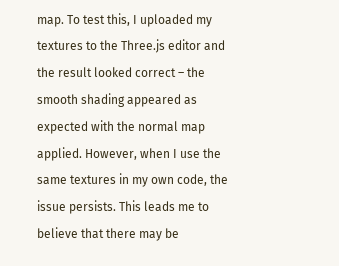map. To test this, I uploaded my textures to the Three.js editor and the result looked correct – the smooth shading appeared as expected with the normal map applied. However, when I use the same textures in my own code, the issue persists. This leads me to believe that there may be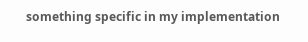something specific in my implementation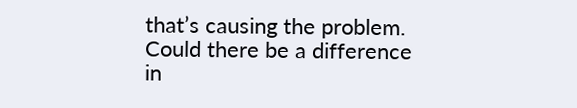that’s causing the problem. Could there be a difference in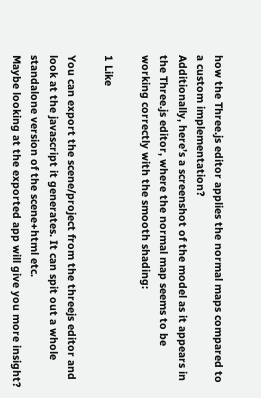how the Three.js editor applies the normal maps compared to a custom implementation?
Additionally, here’s a screenshot of the model as it appears in the Three.js editor, where the normal map seems to be working correctly with the smooth shading:

1 Like

You can export the scene/project from the threejs editor and look at the javascript it generates. It can spit out a whole standalone version of the scene+html etc.
Maybe looking at the exported app will give you more insight?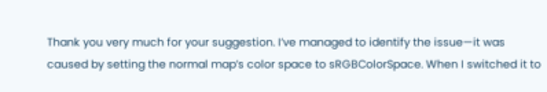Thank you very much for your suggestion. I’ve managed to identify the issue—it was caused by setting the normal map’s color space to sRGBColorSpace. When I switched it to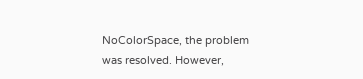NoColorSpace, the problem was resolved. However,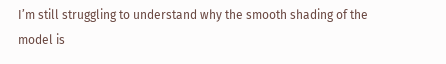I’m still struggling to understand why the smooth shading of the model is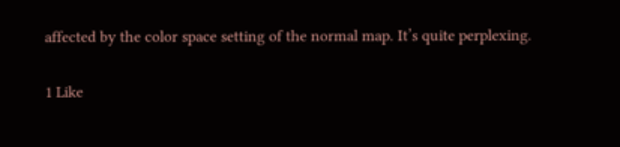affected by the color space setting of the normal map. It’s quite perplexing.

1 Like